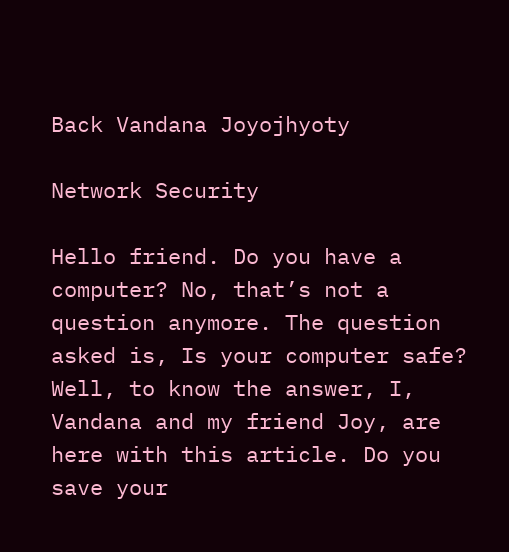Back Vandana Joyojhyoty

Network Security

Hello friend. Do you have a computer? No, that’s not a question anymore. The question asked is, Is your computer safe? Well, to know the answer, I, Vandana and my friend Joy, are here with this article. Do you save your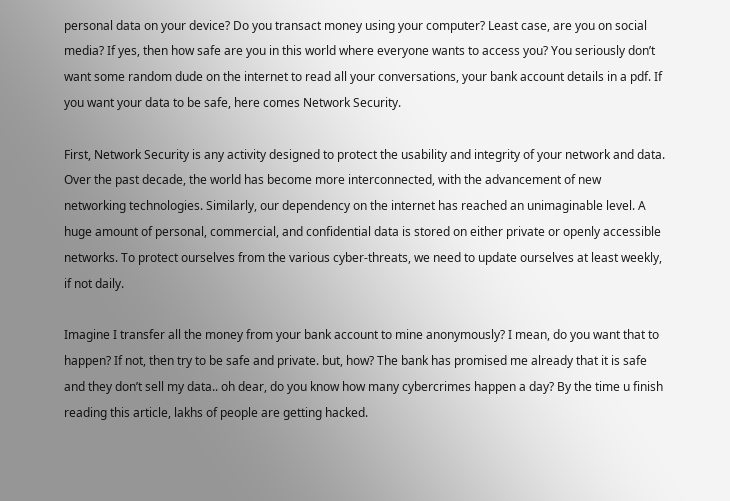personal data on your device? Do you transact money using your computer? Least case, are you on social media? If yes, then how safe are you in this world where everyone wants to access you? You seriously don’t want some random dude on the internet to read all your conversations, your bank account details in a pdf. If you want your data to be safe, here comes Network Security.

First, Network Security is any activity designed to protect the usability and integrity of your network and data. Over the past decade, the world has become more interconnected, with the advancement of new networking technologies. Similarly, our dependency on the internet has reached an unimaginable level. A huge amount of personal, commercial, and confidential data is stored on either private or openly accessible networks. To protect ourselves from the various cyber-threats, we need to update ourselves at least weekly, if not daily.

Imagine I transfer all the money from your bank account to mine anonymously? I mean, do you want that to happen? If not, then try to be safe and private. but, how? The bank has promised me already that it is safe and they don’t sell my data.. oh dear, do you know how many cybercrimes happen a day? By the time u finish reading this article, lakhs of people are getting hacked.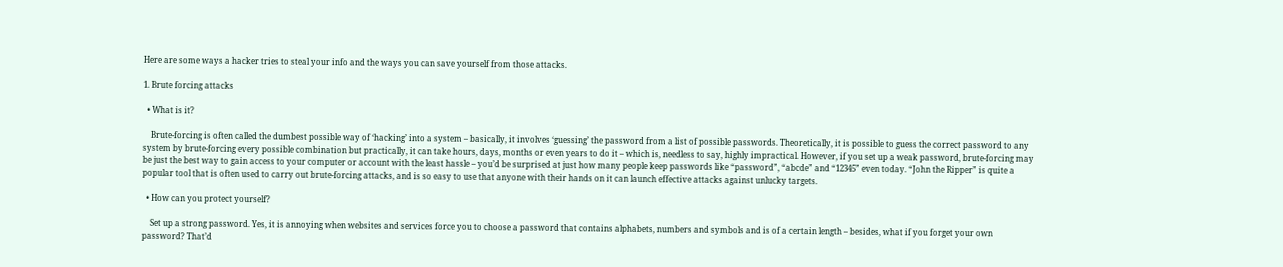Here are some ways a hacker tries to steal your info and the ways you can save yourself from those attacks.

1. Brute forcing attacks

  • What is it?

    Brute-forcing is often called the dumbest possible way of ‘hacking’ into a system – basically, it involves ‘guessing’ the password from a list of possible passwords. Theoretically, it is possible to guess the correct password to any system by brute-forcing every possible combination but practically, it can take hours, days, months or even years to do it – which is, needless to say, highly impractical. However, if you set up a weak password, brute-forcing may be just the best way to gain access to your computer or account with the least hassle – you’d be surprised at just how many people keep passwords like “password”, “abcde” and “12345” even today. “John the Ripper” is quite a popular tool that is often used to carry out brute-forcing attacks, and is so easy to use that anyone with their hands on it can launch effective attacks against unlucky targets.

  • How can you protect yourself?

    Set up a strong password. Yes, it is annoying when websites and services force you to choose a password that contains alphabets, numbers and symbols and is of a certain length – besides, what if you forget your own password? That’d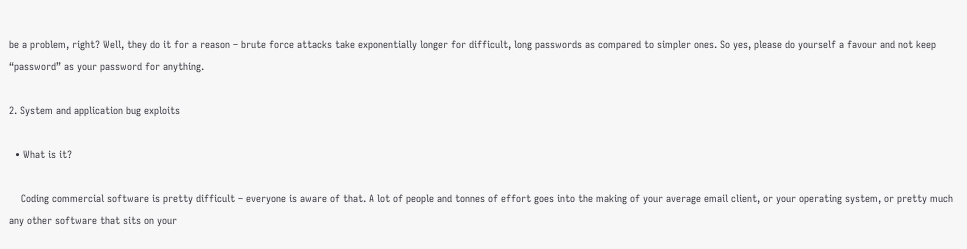be a problem, right? Well, they do it for a reason – brute force attacks take exponentially longer for difficult, long passwords as compared to simpler ones. So yes, please do yourself a favour and not keep “password” as your password for anything.

2. System and application bug exploits

  • What is it?

    Coding commercial software is pretty difficult – everyone is aware of that. A lot of people and tonnes of effort goes into the making of your average email client, or your operating system, or pretty much any other software that sits on your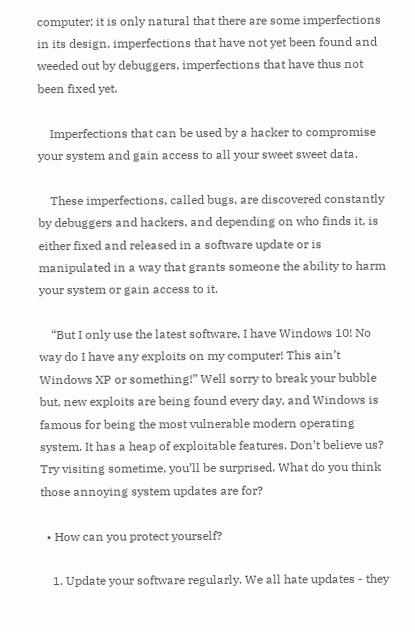computer; it is only natural that there are some imperfections in its design, imperfections that have not yet been found and weeded out by debuggers, imperfections that have thus not been fixed yet.

    Imperfections that can be used by a hacker to compromise your system and gain access to all your sweet sweet data.

    These imperfections, called bugs, are discovered constantly by debuggers and hackers, and depending on who finds it, is either fixed and released in a software update or is manipulated in a way that grants someone the ability to harm your system or gain access to it.

    “But I only use the latest software, I have Windows 10! No way do I have any exploits on my computer! This ain’t Windows XP or something!” Well sorry to break your bubble but, new exploits are being found every day, and Windows is famous for being the most vulnerable modern operating system. It has a heap of exploitable features. Don’t believe us? Try visiting sometime, you’ll be surprised. What do you think those annoying system updates are for?

  • How can you protect yourself?

    1. Update your software regularly. We all hate updates - they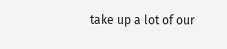take up a lot of our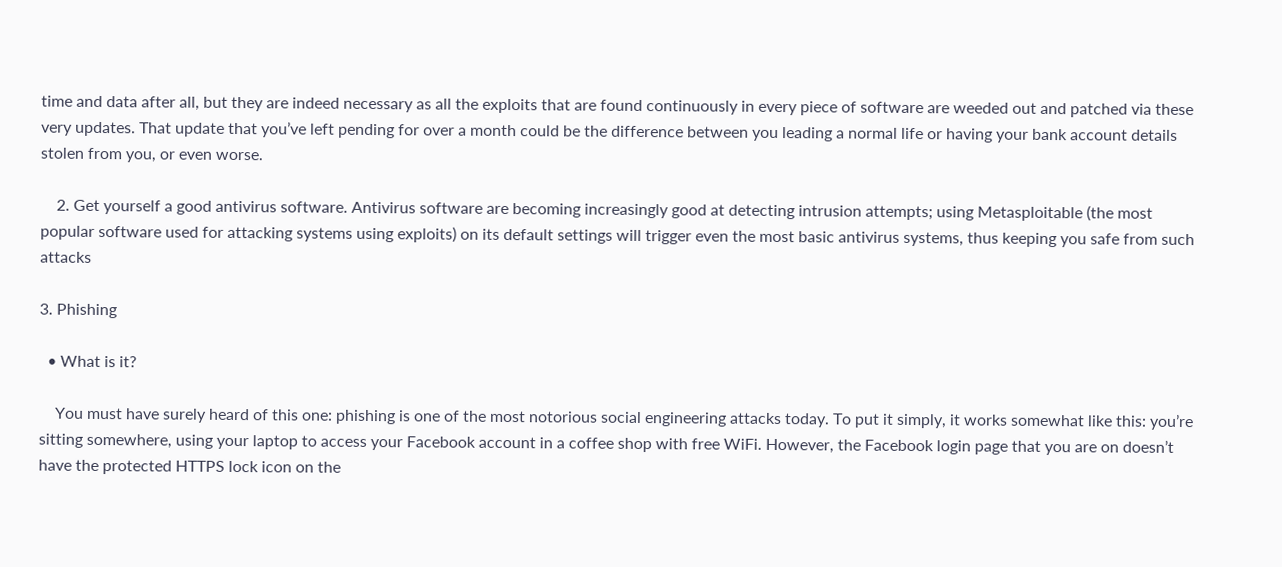time and data after all, but they are indeed necessary as all the exploits that are found continuously in every piece of software are weeded out and patched via these very updates. That update that you’ve left pending for over a month could be the difference between you leading a normal life or having your bank account details stolen from you, or even worse.

    2. Get yourself a good antivirus software. Antivirus software are becoming increasingly good at detecting intrusion attempts; using Metasploitable (the most popular software used for attacking systems using exploits) on its default settings will trigger even the most basic antivirus systems, thus keeping you safe from such attacks

3. Phishing

  • What is it?

    You must have surely heard of this one: phishing is one of the most notorious social engineering attacks today. To put it simply, it works somewhat like this: you’re sitting somewhere, using your laptop to access your Facebook account in a coffee shop with free WiFi. However, the Facebook login page that you are on doesn’t have the protected HTTPS lock icon on the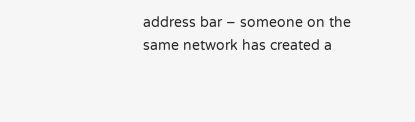address bar – someone on the same network has created a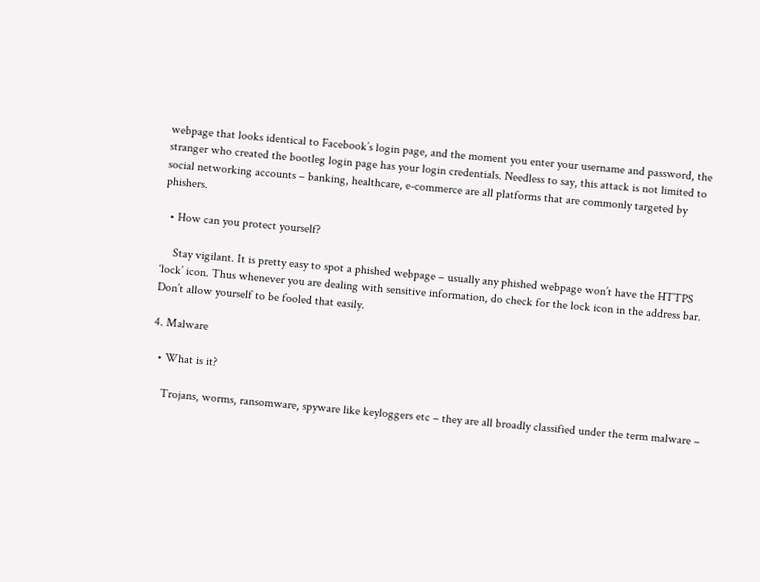webpage that looks identical to Facebook’s login page, and the moment you enter your username and password, the stranger who created the bootleg login page has your login credentials. Needless to say, this attack is not limited to social networking accounts – banking, healthcare, e-commerce are all platforms that are commonly targeted by phishers.

  • How can you protect yourself?

    Stay vigilant. It is pretty easy to spot a phished webpage – usually any phished webpage won’t have the HTTPS ‘lock’ icon. Thus whenever you are dealing with sensitive information, do check for the lock icon in the address bar. Don’t allow yourself to be fooled that easily.

4. Malware

  • What is it?

    Trojans, worms, ransomware, spyware like keyloggers etc – they are all broadly classified under the term malware –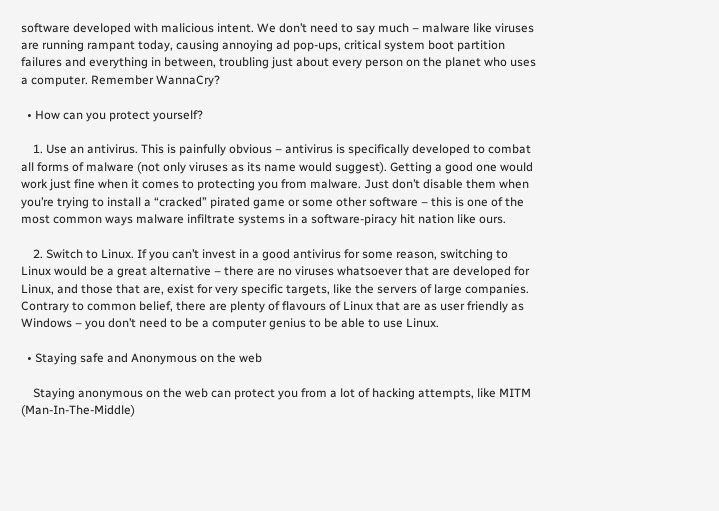software developed with malicious intent. We don’t need to say much – malware like viruses are running rampant today, causing annoying ad pop-ups, critical system boot partition failures and everything in between, troubling just about every person on the planet who uses a computer. Remember WannaCry?

  • How can you protect yourself?

    1. Use an antivirus. This is painfully obvious – antivirus is specifically developed to combat all forms of malware (not only viruses as its name would suggest). Getting a good one would work just fine when it comes to protecting you from malware. Just don’t disable them when you’re trying to install a “cracked” pirated game or some other software – this is one of the most common ways malware infiltrate systems in a software-piracy hit nation like ours.

    2. Switch to Linux. If you can’t invest in a good antivirus for some reason, switching to Linux would be a great alternative – there are no viruses whatsoever that are developed for Linux, and those that are, exist for very specific targets, like the servers of large companies. Contrary to common belief, there are plenty of flavours of Linux that are as user friendly as Windows – you don’t need to be a computer genius to be able to use Linux.

  • Staying safe and Anonymous on the web

    Staying anonymous on the web can protect you from a lot of hacking attempts, like MITM (Man-In-The-Middle)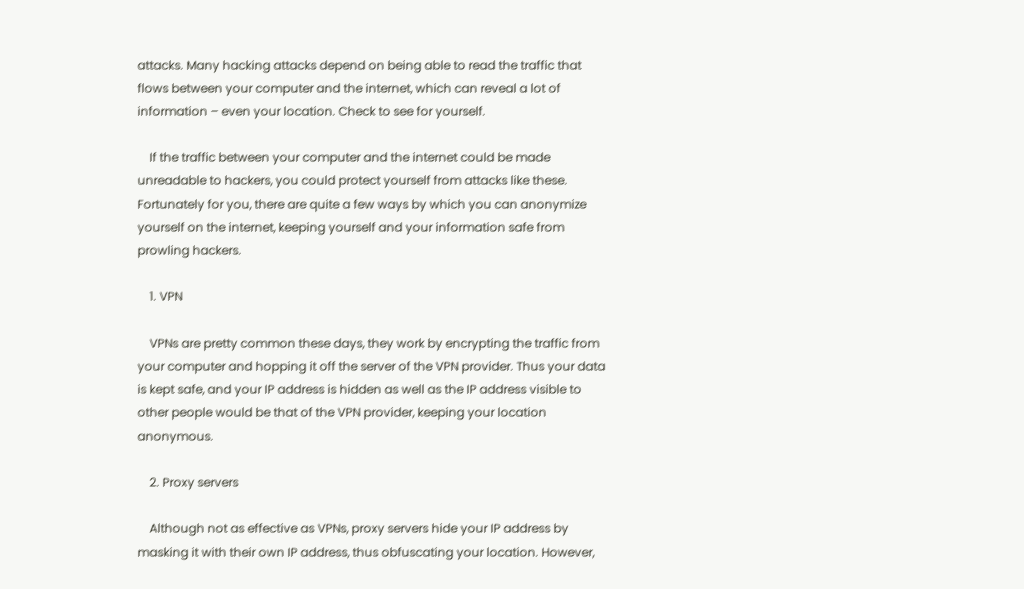attacks. Many hacking attacks depend on being able to read the traffic that flows between your computer and the internet, which can reveal a lot of information – even your location. Check to see for yourself.

    If the traffic between your computer and the internet could be made unreadable to hackers, you could protect yourself from attacks like these. Fortunately for you, there are quite a few ways by which you can anonymize yourself on the internet, keeping yourself and your information safe from prowling hackers.

    1. VPN

    VPNs are pretty common these days, they work by encrypting the traffic from your computer and hopping it off the server of the VPN provider. Thus your data is kept safe, and your IP address is hidden as well as the IP address visible to other people would be that of the VPN provider, keeping your location anonymous.

    2. Proxy servers

    Although not as effective as VPNs, proxy servers hide your IP address by masking it with their own IP address, thus obfuscating your location. However,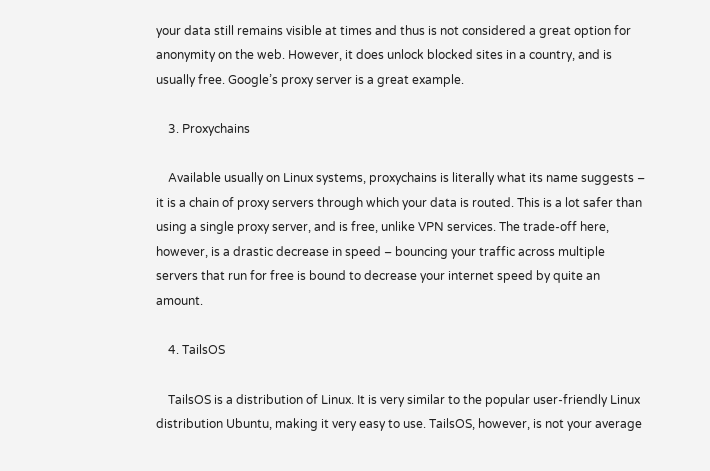your data still remains visible at times and thus is not considered a great option for anonymity on the web. However, it does unlock blocked sites in a country, and is usually free. Google’s proxy server is a great example.

    3. Proxychains

    Available usually on Linux systems, proxychains is literally what its name suggests – it is a chain of proxy servers through which your data is routed. This is a lot safer than using a single proxy server, and is free, unlike VPN services. The trade-off here, however, is a drastic decrease in speed – bouncing your traffic across multiple servers that run for free is bound to decrease your internet speed by quite an amount.

    4. TailsOS

    TailsOS is a distribution of Linux. It is very similar to the popular user-friendly Linux distribution Ubuntu, making it very easy to use. TailsOS, however, is not your average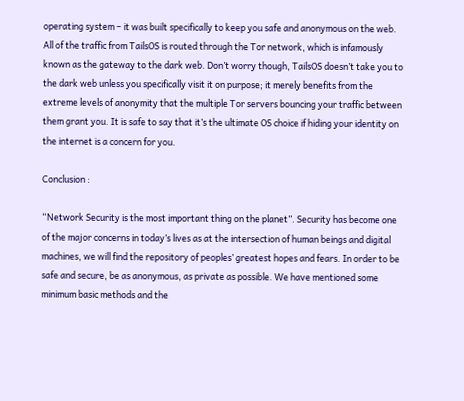operating system – it was built specifically to keep you safe and anonymous on the web. All of the traffic from TailsOS is routed through the Tor network, which is infamously known as the gateway to the dark web. Don’t worry though, TailsOS doesn’t take you to the dark web unless you specifically visit it on purpose; it merely benefits from the extreme levels of anonymity that the multiple Tor servers bouncing your traffic between them grant you. It is safe to say that it’s the ultimate OS choice if hiding your identity on the internet is a concern for you.

Conclusion :

“Network Security is the most important thing on the planet”. Security has become one of the major concerns in today’s lives as at the intersection of human beings and digital machines, we will find the repository of peoples’ greatest hopes and fears. In order to be safe and secure, be as anonymous, as private as possible. We have mentioned some minimum basic methods and the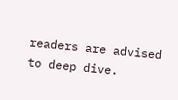readers are advised to deep dive.